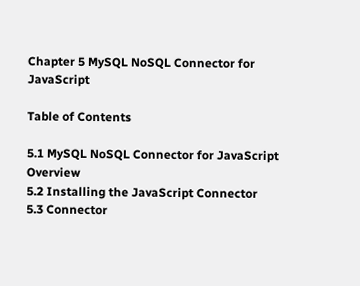Chapter 5 MySQL NoSQL Connector for JavaScript

Table of Contents

5.1 MySQL NoSQL Connector for JavaScript Overview
5.2 Installing the JavaScript Connector
5.3 Connector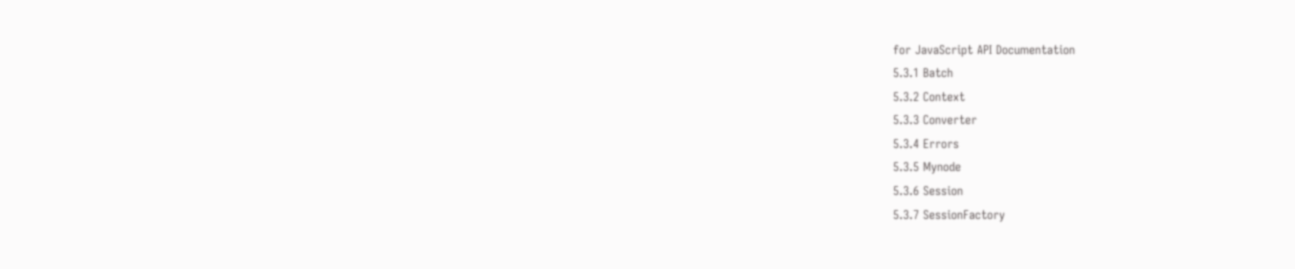for JavaScript API Documentation
5.3.1 Batch
5.3.2 Context
5.3.3 Converter
5.3.4 Errors
5.3.5 Mynode
5.3.6 Session
5.3.7 SessionFactory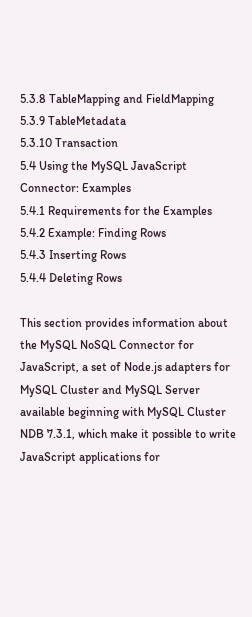5.3.8 TableMapping and FieldMapping
5.3.9 TableMetadata
5.3.10 Transaction
5.4 Using the MySQL JavaScript Connector: Examples
5.4.1 Requirements for the Examples
5.4.2 Example: Finding Rows
5.4.3 Inserting Rows
5.4.4 Deleting Rows

This section provides information about the MySQL NoSQL Connector for JavaScript, a set of Node.js adapters for MySQL Cluster and MySQL Server available beginning with MySQL Cluster NDB 7.3.1, which make it possible to write JavaScript applications for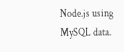Node.js using MySQL data.